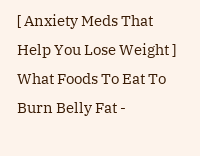[ Anxiety Meds That Help You Lose Weight ] What Foods To Eat To Burn Belly Fat -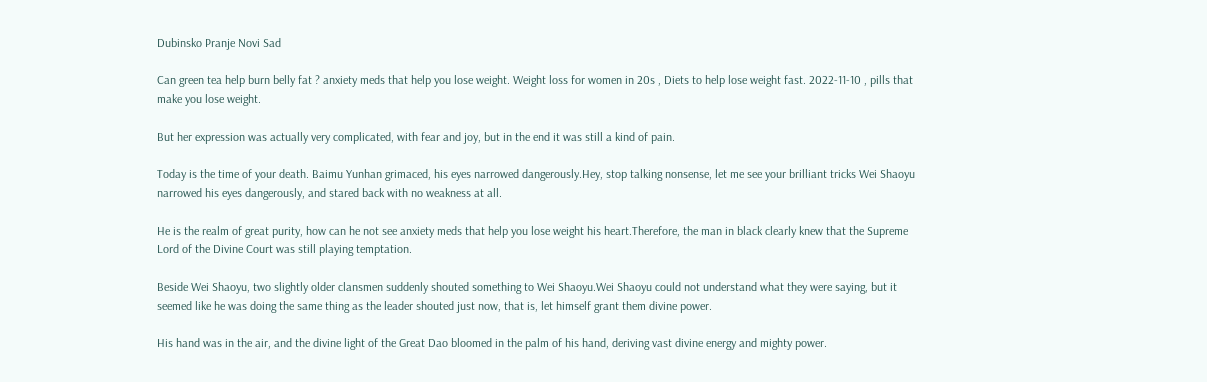Dubinsko Pranje Novi Sad

Can green tea help burn belly fat ? anxiety meds that help you lose weight. Weight loss for women in 20s , Diets to help lose weight fast. 2022-11-10 , pills that make you lose weight.

But her expression was actually very complicated, with fear and joy, but in the end it was still a kind of pain.

Today is the time of your death. Baimu Yunhan grimaced, his eyes narrowed dangerously.Hey, stop talking nonsense, let me see your brilliant tricks Wei Shaoyu narrowed his eyes dangerously, and stared back with no weakness at all.

He is the realm of great purity, how can he not see anxiety meds that help you lose weight his heart.Therefore, the man in black clearly knew that the Supreme Lord of the Divine Court was still playing temptation.

Beside Wei Shaoyu, two slightly older clansmen suddenly shouted something to Wei Shaoyu.Wei Shaoyu could not understand what they were saying, but it seemed like he was doing the same thing as the leader shouted just now, that is, let himself grant them divine power.

His hand was in the air, and the divine light of the Great Dao bloomed in the palm of his hand, deriving vast divine energy and mighty power.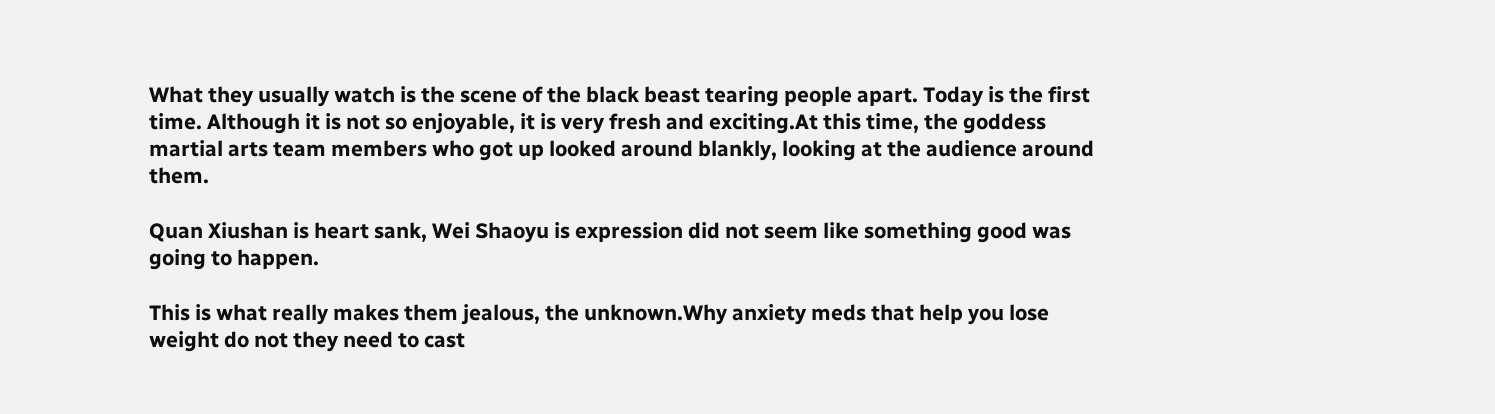What they usually watch is the scene of the black beast tearing people apart. Today is the first time. Although it is not so enjoyable, it is very fresh and exciting.At this time, the goddess martial arts team members who got up looked around blankly, looking at the audience around them.

Quan Xiushan is heart sank, Wei Shaoyu is expression did not seem like something good was going to happen.

This is what really makes them jealous, the unknown.Why anxiety meds that help you lose weight do not they need to cast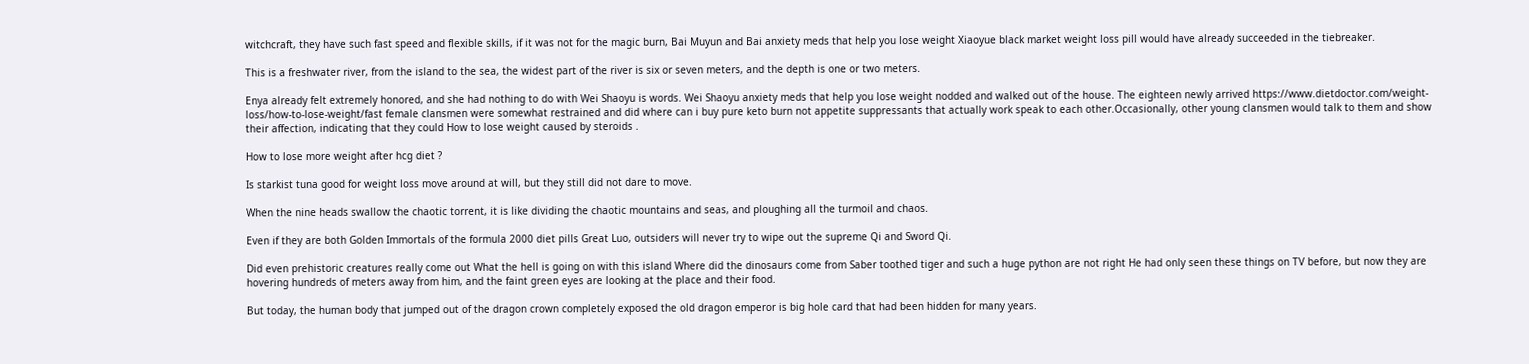witchcraft, they have such fast speed and flexible skills, if it was not for the magic burn, Bai Muyun and Bai anxiety meds that help you lose weight Xiaoyue black market weight loss pill would have already succeeded in the tiebreaker.

This is a freshwater river, from the island to the sea, the widest part of the river is six or seven meters, and the depth is one or two meters.

Enya already felt extremely honored, and she had nothing to do with Wei Shaoyu is words. Wei Shaoyu anxiety meds that help you lose weight nodded and walked out of the house. The eighteen newly arrived https://www.dietdoctor.com/weight-loss/how-to-lose-weight/fast female clansmen were somewhat restrained and did where can i buy pure keto burn not appetite suppressants that actually work speak to each other.Occasionally, other young clansmen would talk to them and show their affection, indicating that they could How to lose weight caused by steroids .

How to lose more weight after hcg diet ?

Is starkist tuna good for weight loss move around at will, but they still did not dare to move.

When the nine heads swallow the chaotic torrent, it is like dividing the chaotic mountains and seas, and ploughing all the turmoil and chaos.

Even if they are both Golden Immortals of the formula 2000 diet pills Great Luo, outsiders will never try to wipe out the supreme Qi and Sword Qi.

Did even prehistoric creatures really come out What the hell is going on with this island Where did the dinosaurs come from Saber toothed tiger and such a huge python are not right He had only seen these things on TV before, but now they are hovering hundreds of meters away from him, and the faint green eyes are looking at the place and their food.

But today, the human body that jumped out of the dragon crown completely exposed the old dragon emperor is big hole card that had been hidden for many years.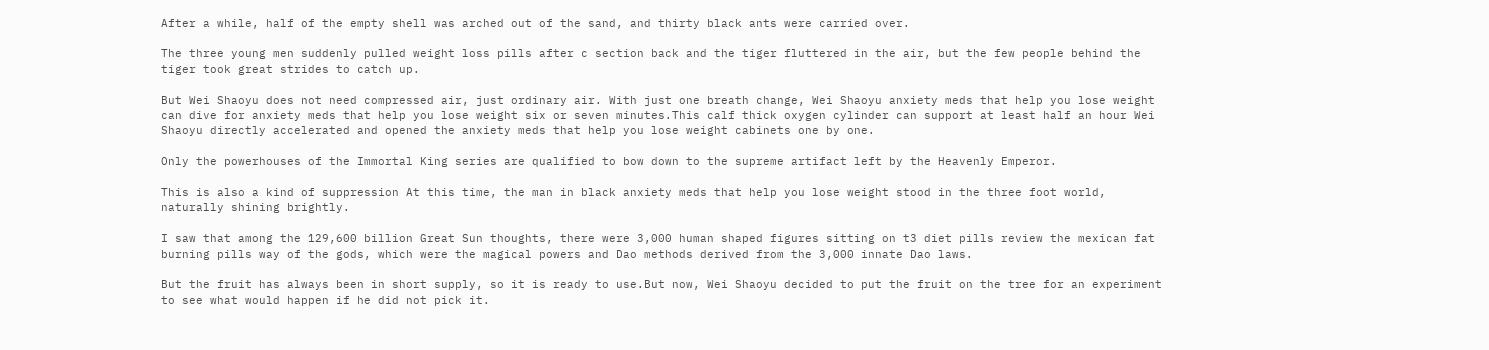After a while, half of the empty shell was arched out of the sand, and thirty black ants were carried over.

The three young men suddenly pulled weight loss pills after c section back and the tiger fluttered in the air, but the few people behind the tiger took great strides to catch up.

But Wei Shaoyu does not need compressed air, just ordinary air. With just one breath change, Wei Shaoyu anxiety meds that help you lose weight can dive for anxiety meds that help you lose weight six or seven minutes.This calf thick oxygen cylinder can support at least half an hour Wei Shaoyu directly accelerated and opened the anxiety meds that help you lose weight cabinets one by one.

Only the powerhouses of the Immortal King series are qualified to bow down to the supreme artifact left by the Heavenly Emperor.

This is also a kind of suppression At this time, the man in black anxiety meds that help you lose weight stood in the three foot world, naturally shining brightly.

I saw that among the 129,600 billion Great Sun thoughts, there were 3,000 human shaped figures sitting on t3 diet pills review the mexican fat burning pills way of the gods, which were the magical powers and Dao methods derived from the 3,000 innate Dao laws.

But the fruit has always been in short supply, so it is ready to use.But now, Wei Shaoyu decided to put the fruit on the tree for an experiment to see what would happen if he did not pick it.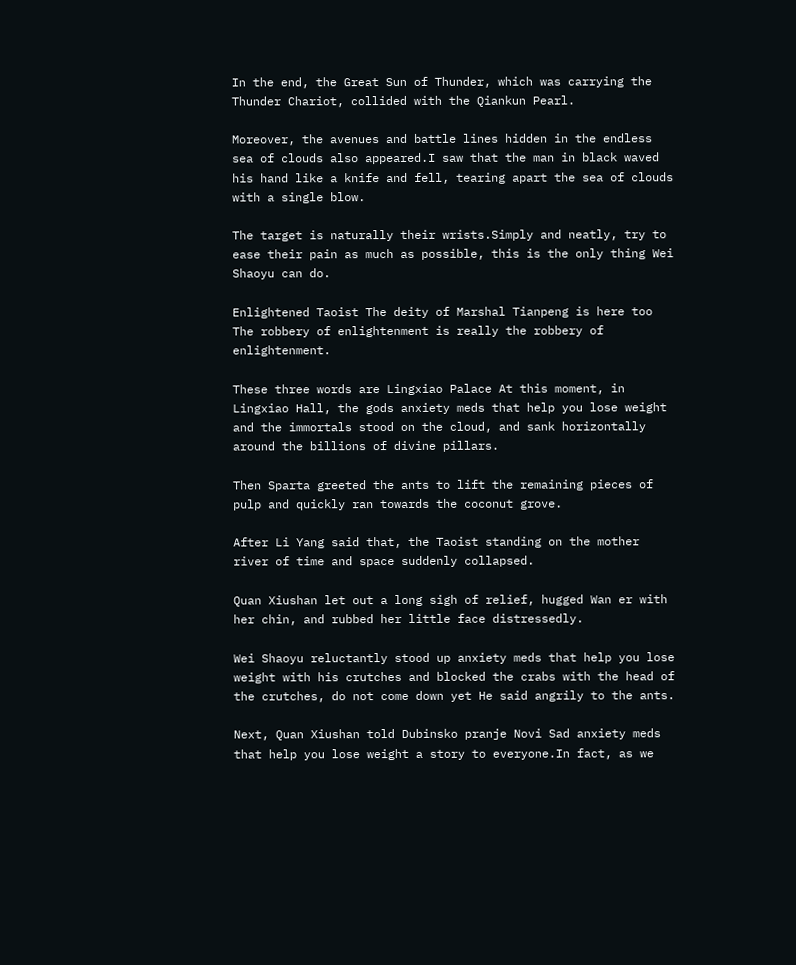In the end, the Great Sun of Thunder, which was carrying the Thunder Chariot, collided with the Qiankun Pearl.

Moreover, the avenues and battle lines hidden in the endless sea of clouds also appeared.I saw that the man in black waved his hand like a knife and fell, tearing apart the sea of clouds with a single blow.

The target is naturally their wrists.Simply and neatly, try to ease their pain as much as possible, this is the only thing Wei Shaoyu can do.

Enlightened Taoist The deity of Marshal Tianpeng is here too The robbery of enlightenment is really the robbery of enlightenment.

These three words are Lingxiao Palace At this moment, in Lingxiao Hall, the gods anxiety meds that help you lose weight and the immortals stood on the cloud, and sank horizontally around the billions of divine pillars.

Then Sparta greeted the ants to lift the remaining pieces of pulp and quickly ran towards the coconut grove.

After Li Yang said that, the Taoist standing on the mother river of time and space suddenly collapsed.

Quan Xiushan let out a long sigh of relief, hugged Wan er with her chin, and rubbed her little face distressedly.

Wei Shaoyu reluctantly stood up anxiety meds that help you lose weight with his crutches and blocked the crabs with the head of the crutches, do not come down yet He said angrily to the ants.

Next, Quan Xiushan told Dubinsko pranje Novi Sad anxiety meds that help you lose weight a story to everyone.In fact, as we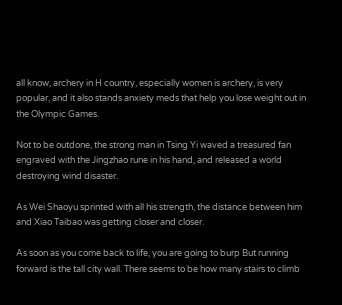all know, archery in H country, especially women is archery, is very popular, and it also stands anxiety meds that help you lose weight out in the Olympic Games.

Not to be outdone, the strong man in Tsing Yi waved a treasured fan engraved with the Jingzhao rune in his hand, and released a world destroying wind disaster.

As Wei Shaoyu sprinted with all his strength, the distance between him and Xiao Taibao was getting closer and closer.

As soon as you come back to life, you are going to burp But running forward is the tall city wall. There seems to be how many stairs to climb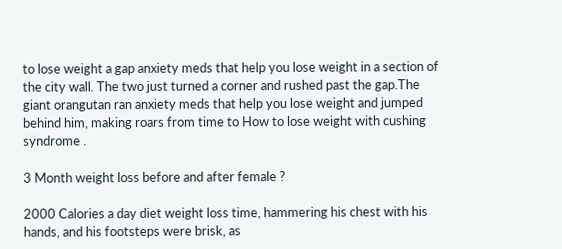to lose weight a gap anxiety meds that help you lose weight in a section of the city wall. The two just turned a corner and rushed past the gap.The giant orangutan ran anxiety meds that help you lose weight and jumped behind him, making roars from time to How to lose weight with cushing syndrome .

3 Month weight loss before and after female ?

2000 Calories a day diet weight loss time, hammering his chest with his hands, and his footsteps were brisk, as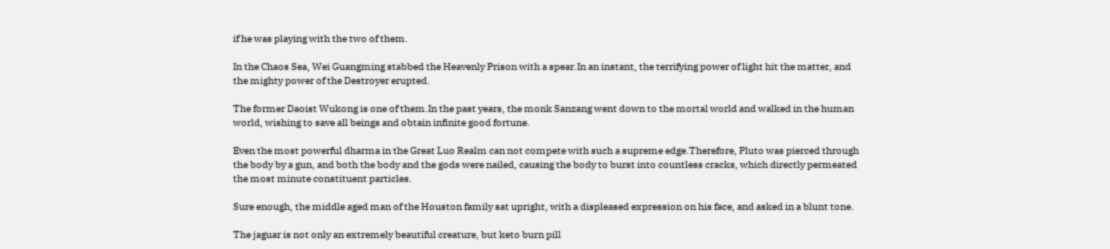if he was playing with the two of them.

In the Chaos Sea, Wei Guangming stabbed the Heavenly Prison with a spear.In an instant, the terrifying power of light hit the matter, and the mighty power of the Destroyer erupted.

The former Daoist Wukong is one of them.In the past years, the monk Sanzang went down to the mortal world and walked in the human world, wishing to save all beings and obtain infinite good fortune.

Even the most powerful dharma in the Great Luo Realm can not compete with such a supreme edge.Therefore, Pluto was pierced through the body by a gun, and both the body and the gods were nailed, causing the body to burst into countless cracks, which directly permeated the most minute constituent particles.

Sure enough, the middle aged man of the Houston family sat upright, with a displeased expression on his face, and asked in a blunt tone.

The jaguar is not only an extremely beautiful creature, but keto burn pill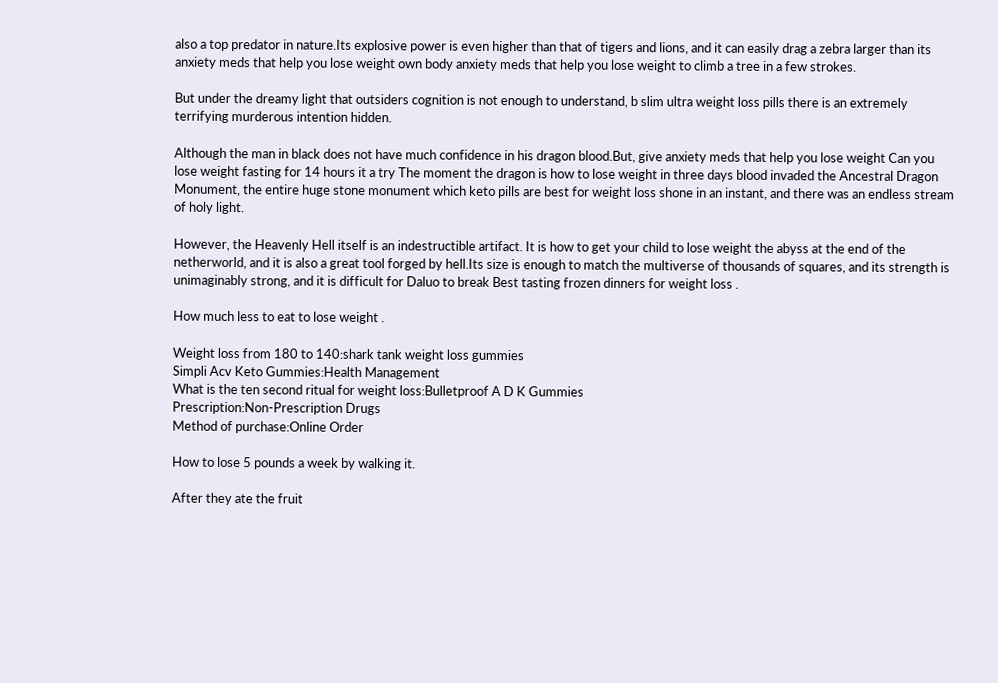also a top predator in nature.Its explosive power is even higher than that of tigers and lions, and it can easily drag a zebra larger than its anxiety meds that help you lose weight own body anxiety meds that help you lose weight to climb a tree in a few strokes.

But under the dreamy light that outsiders cognition is not enough to understand, b slim ultra weight loss pills there is an extremely terrifying murderous intention hidden.

Although the man in black does not have much confidence in his dragon blood.But, give anxiety meds that help you lose weight Can you lose weight fasting for 14 hours it a try The moment the dragon is how to lose weight in three days blood invaded the Ancestral Dragon Monument, the entire huge stone monument which keto pills are best for weight loss shone in an instant, and there was an endless stream of holy light.

However, the Heavenly Hell itself is an indestructible artifact. It is how to get your child to lose weight the abyss at the end of the netherworld, and it is also a great tool forged by hell.Its size is enough to match the multiverse of thousands of squares, and its strength is unimaginably strong, and it is difficult for Daluo to break Best tasting frozen dinners for weight loss .

How much less to eat to lose weight .

Weight loss from 180 to 140:shark tank weight loss gummies
Simpli Acv Keto Gummies:Health Management
What is the ten second ritual for weight loss:Bulletproof A D K Gummies
Prescription:Non-Prescription Drugs
Method of purchase:Online Order

How to lose 5 pounds a week by walking it.

After they ate the fruit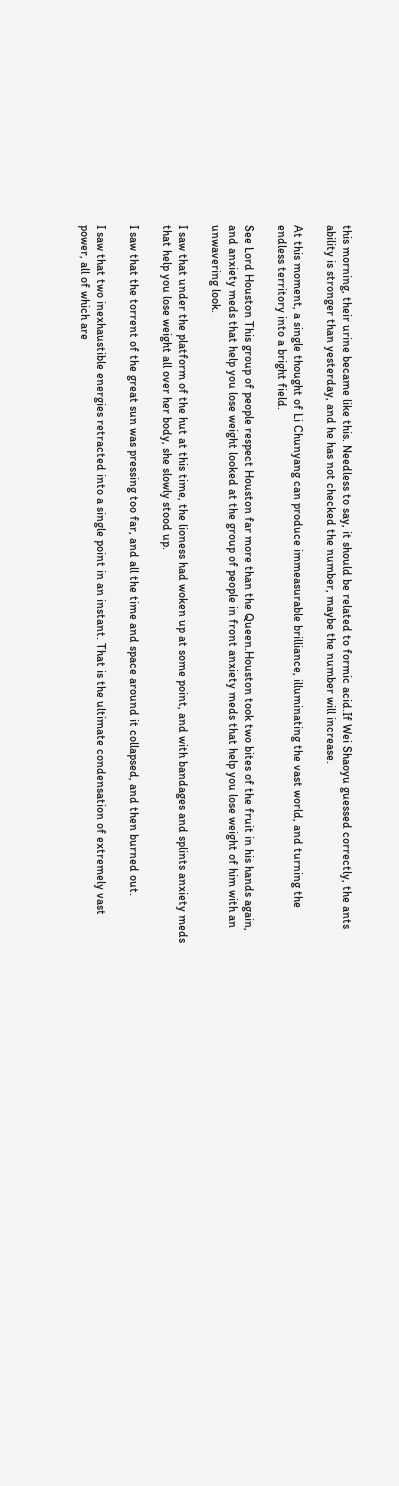this morning, their urine became like this. Needless to say, it should be related to formic acid.If Wei Shaoyu guessed correctly, the ants ability is stronger than yesterday, and he has not checked the number, maybe the number will increase.

At this moment, a single thought of Li Chunyang can produce immeasurable brilliance, illuminating the vast world, and turning the endless territory into a bright field.

See Lord Houston This group of people respect Houston far more than the Queen.Houston took two bites of the fruit in his hands again, and anxiety meds that help you lose weight looked at the group of people in front anxiety meds that help you lose weight of him with an unwavering look.

I saw that under the platform of the hut at this time, the lioness had woken up at some point, and with bandages and splints anxiety meds that help you lose weight all over her body, she slowly stood up.

I saw that the torrent of the great sun was pressing too far, and all the time and space around it collapsed, and then burned out.

I saw that two inexhaustible energies retracted into a single point in an instant. That is the ultimate condensation of extremely vast power, all of which are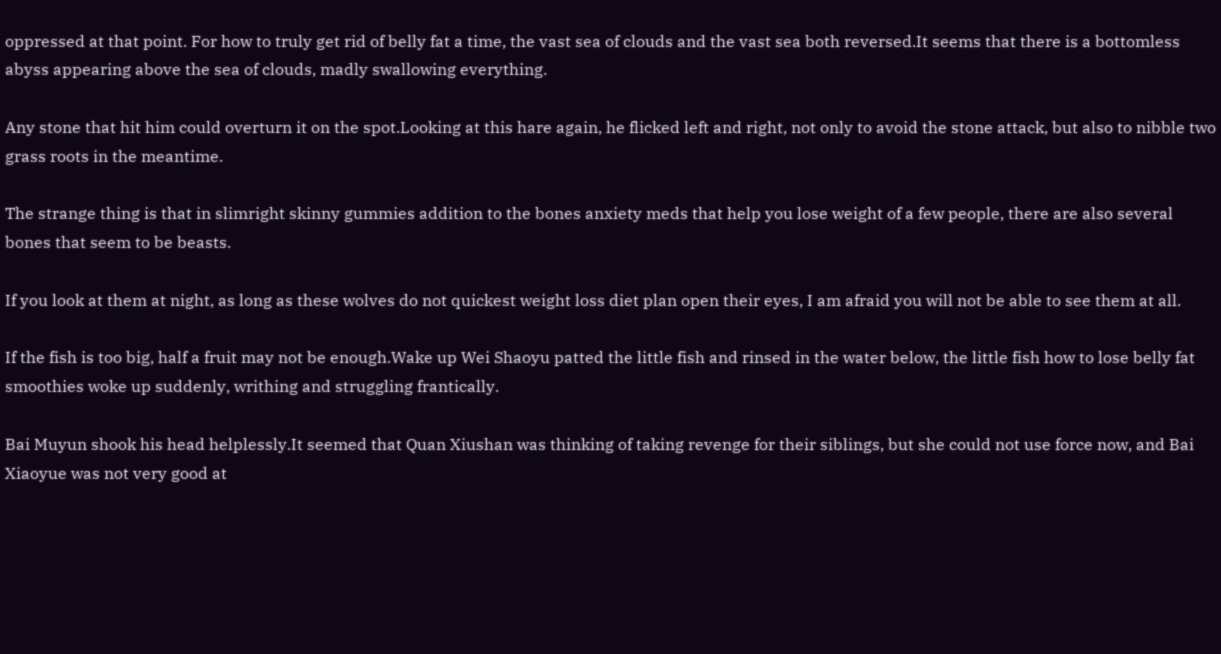oppressed at that point. For how to truly get rid of belly fat a time, the vast sea of clouds and the vast sea both reversed.It seems that there is a bottomless abyss appearing above the sea of clouds, madly swallowing everything.

Any stone that hit him could overturn it on the spot.Looking at this hare again, he flicked left and right, not only to avoid the stone attack, but also to nibble two grass roots in the meantime.

The strange thing is that in slimright skinny gummies addition to the bones anxiety meds that help you lose weight of a few people, there are also several bones that seem to be beasts.

If you look at them at night, as long as these wolves do not quickest weight loss diet plan open their eyes, I am afraid you will not be able to see them at all.

If the fish is too big, half a fruit may not be enough.Wake up Wei Shaoyu patted the little fish and rinsed in the water below, the little fish how to lose belly fat smoothies woke up suddenly, writhing and struggling frantically.

Bai Muyun shook his head helplessly.It seemed that Quan Xiushan was thinking of taking revenge for their siblings, but she could not use force now, and Bai Xiaoyue was not very good at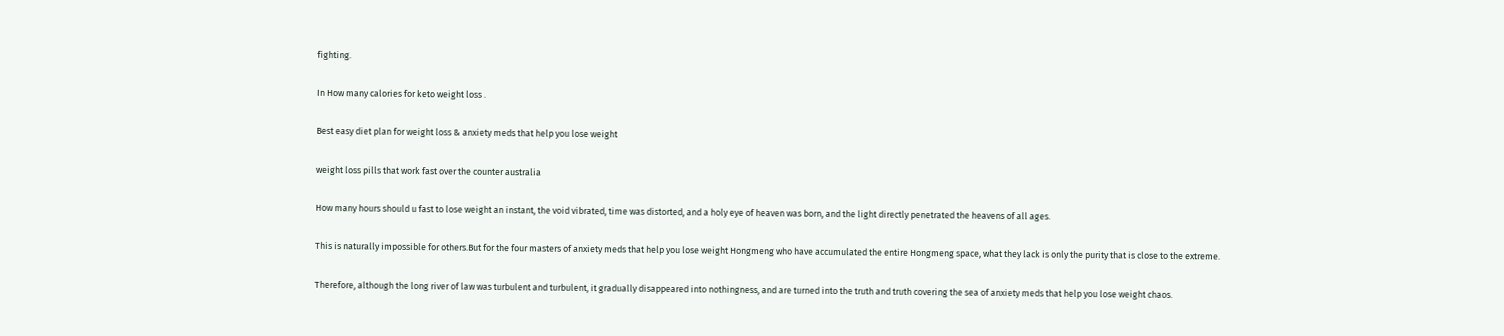fighting.

In How many calories for keto weight loss .

Best easy diet plan for weight loss & anxiety meds that help you lose weight

weight loss pills that work fast over the counter australia

How many hours should u fast to lose weight an instant, the void vibrated, time was distorted, and a holy eye of heaven was born, and the light directly penetrated the heavens of all ages.

This is naturally impossible for others.But for the four masters of anxiety meds that help you lose weight Hongmeng who have accumulated the entire Hongmeng space, what they lack is only the purity that is close to the extreme.

Therefore, although the long river of law was turbulent and turbulent, it gradually disappeared into nothingness, and are turned into the truth and truth covering the sea of anxiety meds that help you lose weight chaos.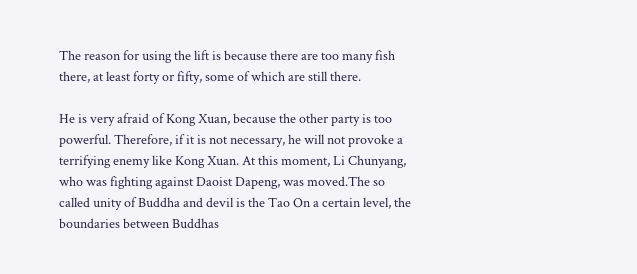The reason for using the lift is because there are too many fish there, at least forty or fifty, some of which are still there.

He is very afraid of Kong Xuan, because the other party is too powerful. Therefore, if it is not necessary, he will not provoke a terrifying enemy like Kong Xuan. At this moment, Li Chunyang, who was fighting against Daoist Dapeng, was moved.The so called unity of Buddha and devil is the Tao On a certain level, the boundaries between Buddhas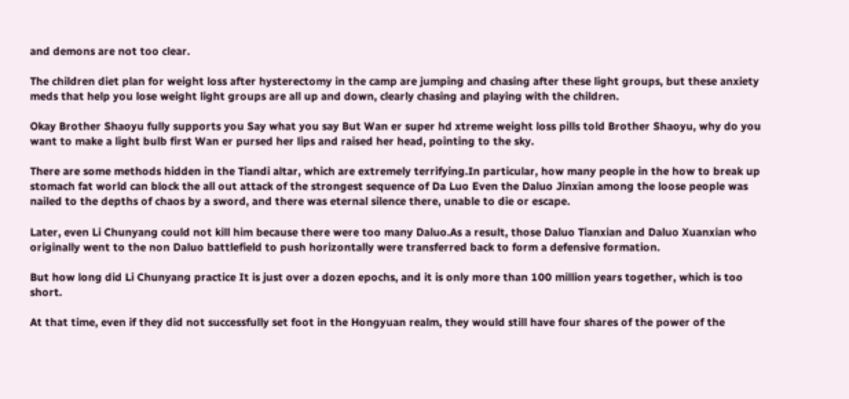and demons are not too clear.

The children diet plan for weight loss after hysterectomy in the camp are jumping and chasing after these light groups, but these anxiety meds that help you lose weight light groups are all up and down, clearly chasing and playing with the children.

Okay Brother Shaoyu fully supports you Say what you say But Wan er super hd xtreme weight loss pills told Brother Shaoyu, why do you want to make a light bulb first Wan er pursed her lips and raised her head, pointing to the sky.

There are some methods hidden in the Tiandi altar, which are extremely terrifying.In particular, how many people in the how to break up stomach fat world can block the all out attack of the strongest sequence of Da Luo Even the Daluo Jinxian among the loose people was nailed to the depths of chaos by a sword, and there was eternal silence there, unable to die or escape.

Later, even Li Chunyang could not kill him because there were too many Daluo.As a result, those Daluo Tianxian and Daluo Xuanxian who originally went to the non Daluo battlefield to push horizontally were transferred back to form a defensive formation.

But how long did Li Chunyang practice It is just over a dozen epochs, and it is only more than 100 million years together, which is too short.

At that time, even if they did not successfully set foot in the Hongyuan realm, they would still have four shares of the power of the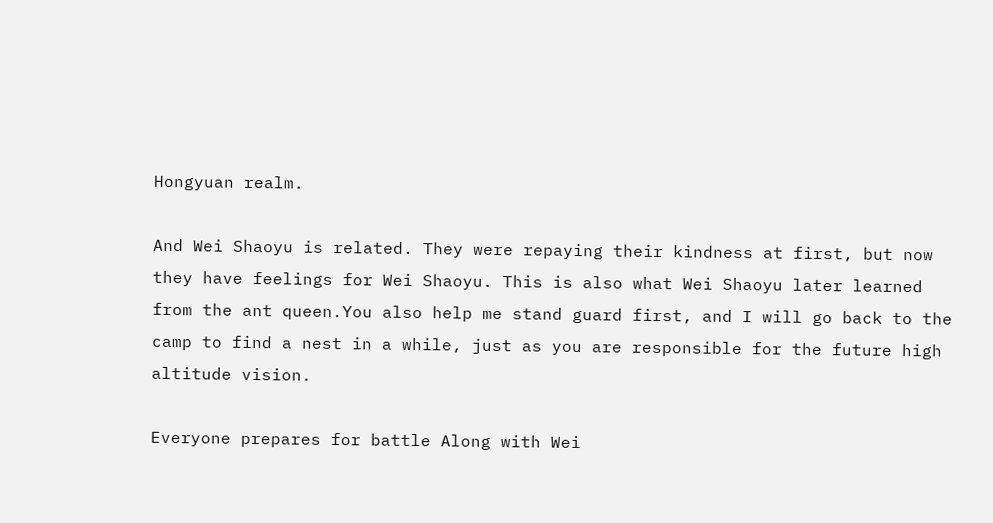Hongyuan realm.

And Wei Shaoyu is related. They were repaying their kindness at first, but now they have feelings for Wei Shaoyu. This is also what Wei Shaoyu later learned from the ant queen.You also help me stand guard first, and I will go back to the camp to find a nest in a while, just as you are responsible for the future high altitude vision.

Everyone prepares for battle Along with Wei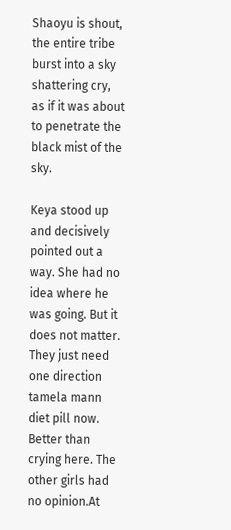Shaoyu is shout, the entire tribe burst into a sky shattering cry, as if it was about to penetrate the black mist of the sky.

Keya stood up and decisively pointed out a way. She had no idea where he was going. But it does not matter. They just need one direction tamela mann diet pill now. Better than crying here. The other girls had no opinion.At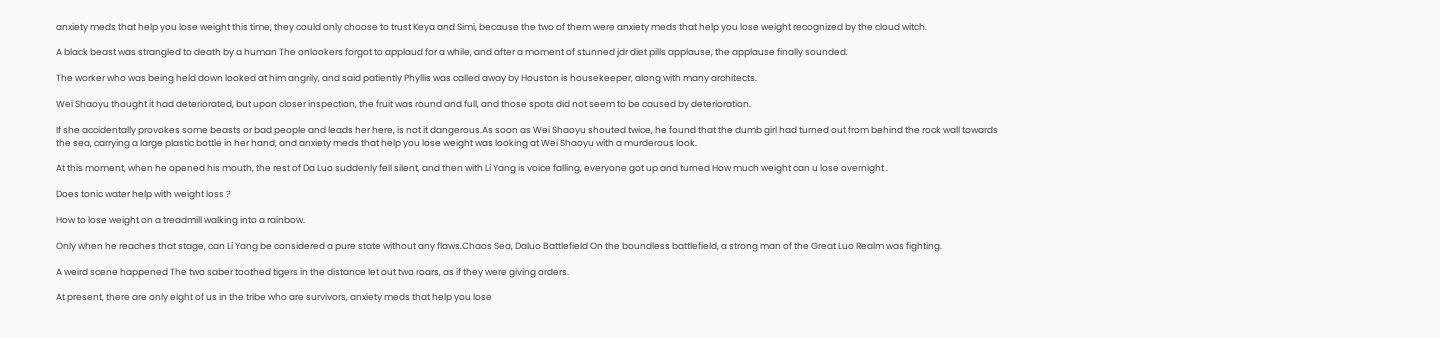anxiety meds that help you lose weight this time, they could only choose to trust Keya and Simi, because the two of them were anxiety meds that help you lose weight recognized by the cloud witch.

A black beast was strangled to death by a human The onlookers forgot to applaud for a while, and after a moment of stunned jdr diet pills applause, the applause finally sounded.

The worker who was being held down looked at him angrily, and said patiently Phyllis was called away by Houston is housekeeper, along with many architects.

Wei Shaoyu thought it had deteriorated, but upon closer inspection, the fruit was round and full, and those spots did not seem to be caused by deterioration.

If she accidentally provokes some beasts or bad people and leads her here, is not it dangerous.As soon as Wei Shaoyu shouted twice, he found that the dumb girl had turned out from behind the rock wall towards the sea, carrying a large plastic bottle in her hand, and anxiety meds that help you lose weight was looking at Wei Shaoyu with a murderous look.

At this moment, when he opened his mouth, the rest of Da Luo suddenly fell silent, and then with Li Yang is voice falling, everyone got up and turned How much weight can u lose overnight .

Does tonic water help with weight loss ?

How to lose weight on a treadmill walking into a rainbow.

Only when he reaches that stage, can Li Yang be considered a pure state without any flaws.Chaos Sea, Daluo Battlefield On the boundless battlefield, a strong man of the Great Luo Realm was fighting.

A weird scene happened The two saber toothed tigers in the distance let out two roars, as if they were giving orders.

At present, there are only eight of us in the tribe who are survivors, anxiety meds that help you lose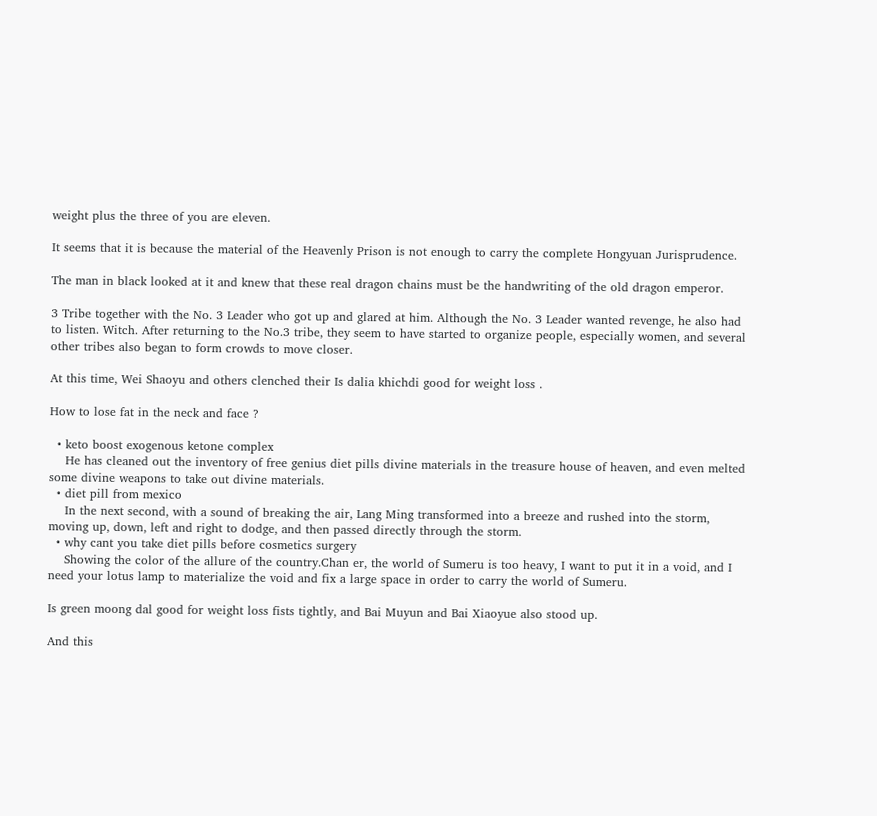weight plus the three of you are eleven.

It seems that it is because the material of the Heavenly Prison is not enough to carry the complete Hongyuan Jurisprudence.

The man in black looked at it and knew that these real dragon chains must be the handwriting of the old dragon emperor.

3 Tribe together with the No. 3 Leader who got up and glared at him. Although the No. 3 Leader wanted revenge, he also had to listen. Witch. After returning to the No.3 tribe, they seem to have started to organize people, especially women, and several other tribes also began to form crowds to move closer.

At this time, Wei Shaoyu and others clenched their Is dalia khichdi good for weight loss .

How to lose fat in the neck and face ?

  • keto boost exogenous ketone complex
    He has cleaned out the inventory of free genius diet pills divine materials in the treasure house of heaven, and even melted some divine weapons to take out divine materials.
  • diet pill from mexico
    In the next second, with a sound of breaking the air, Lang Ming transformed into a breeze and rushed into the storm, moving up, down, left and right to dodge, and then passed directly through the storm.
  • why cant you take diet pills before cosmetics surgery
    Showing the color of the allure of the country.Chan er, the world of Sumeru is too heavy, I want to put it in a void, and I need your lotus lamp to materialize the void and fix a large space in order to carry the world of Sumeru.

Is green moong dal good for weight loss fists tightly, and Bai Muyun and Bai Xiaoyue also stood up.

And this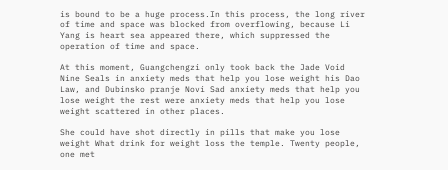is bound to be a huge process.In this process, the long river of time and space was blocked from overflowing, because Li Yang is heart sea appeared there, which suppressed the operation of time and space.

At this moment, Guangchengzi only took back the Jade Void Nine Seals in anxiety meds that help you lose weight his Dao Law, and Dubinsko pranje Novi Sad anxiety meds that help you lose weight the rest were anxiety meds that help you lose weight scattered in other places.

She could have shot directly in pills that make you lose weight What drink for weight loss the temple. Twenty people, one met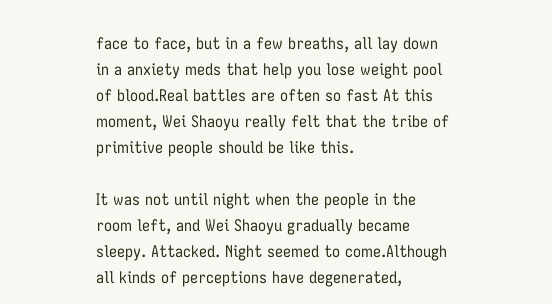face to face, but in a few breaths, all lay down in a anxiety meds that help you lose weight pool of blood.Real battles are often so fast At this moment, Wei Shaoyu really felt that the tribe of primitive people should be like this.

It was not until night when the people in the room left, and Wei Shaoyu gradually became sleepy. Attacked. Night seemed to come.Although all kinds of perceptions have degenerated,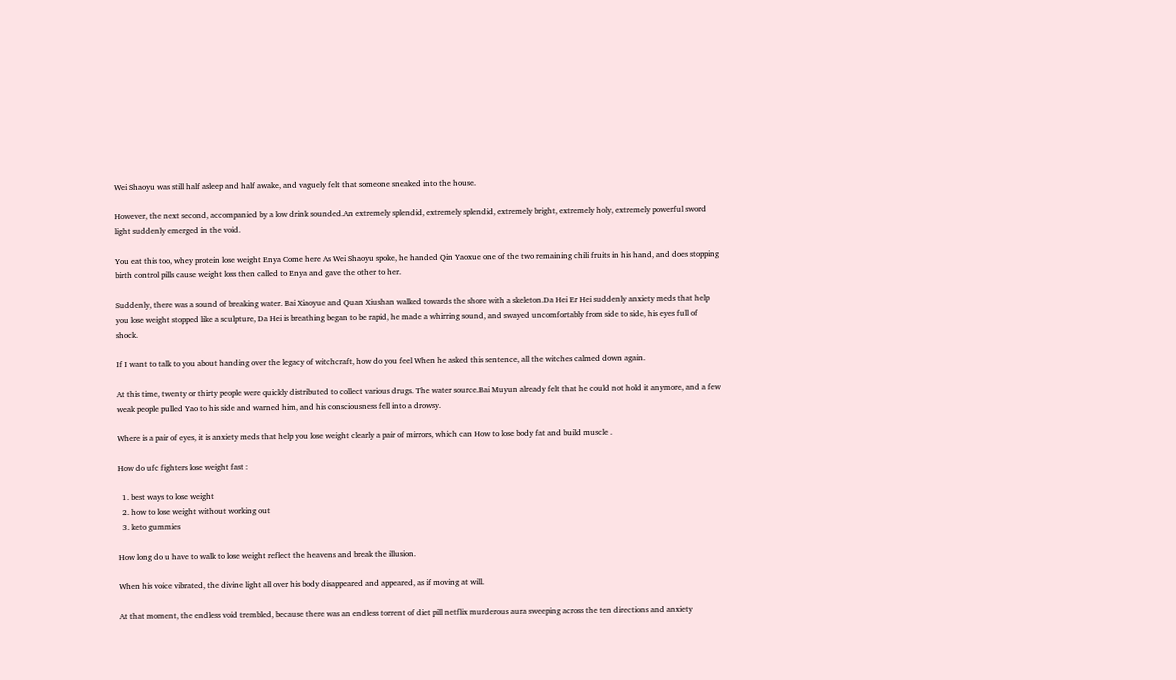Wei Shaoyu was still half asleep and half awake, and vaguely felt that someone sneaked into the house.

However, the next second, accompanied by a low drink sounded.An extremely splendid, extremely splendid, extremely bright, extremely holy, extremely powerful sword light suddenly emerged in the void.

You eat this too, whey protein lose weight Enya Come here As Wei Shaoyu spoke, he handed Qin Yaoxue one of the two remaining chili fruits in his hand, and does stopping birth control pills cause weight loss then called to Enya and gave the other to her.

Suddenly, there was a sound of breaking water. Bai Xiaoyue and Quan Xiushan walked towards the shore with a skeleton.Da Hei Er Hei suddenly anxiety meds that help you lose weight stopped like a sculpture, Da Hei is breathing began to be rapid, he made a whirring sound, and swayed uncomfortably from side to side, his eyes full of shock.

If I want to talk to you about handing over the legacy of witchcraft, how do you feel When he asked this sentence, all the witches calmed down again.

At this time, twenty or thirty people were quickly distributed to collect various drugs. The water source.Bai Muyun already felt that he could not hold it anymore, and a few weak people pulled Yao to his side and warned him, and his consciousness fell into a drowsy.

Where is a pair of eyes, it is anxiety meds that help you lose weight clearly a pair of mirrors, which can How to lose body fat and build muscle .

How do ufc fighters lose weight fast :

  1. best ways to lose weight
  2. how to lose weight without working out
  3. keto gummies

How long do u have to walk to lose weight reflect the heavens and break the illusion.

When his voice vibrated, the divine light all over his body disappeared and appeared, as if moving at will.

At that moment, the endless void trembled, because there was an endless torrent of diet pill netflix murderous aura sweeping across the ten directions and anxiety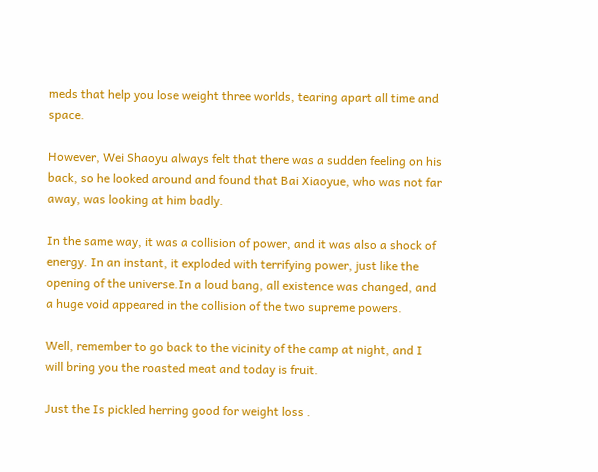meds that help you lose weight three worlds, tearing apart all time and space.

However, Wei Shaoyu always felt that there was a sudden feeling on his back, so he looked around and found that Bai Xiaoyue, who was not far away, was looking at him badly.

In the same way, it was a collision of power, and it was also a shock of energy. In an instant, it exploded with terrifying power, just like the opening of the universe.In a loud bang, all existence was changed, and a huge void appeared in the collision of the two supreme powers.

Well, remember to go back to the vicinity of the camp at night, and I will bring you the roasted meat and today is fruit.

Just the Is pickled herring good for weight loss .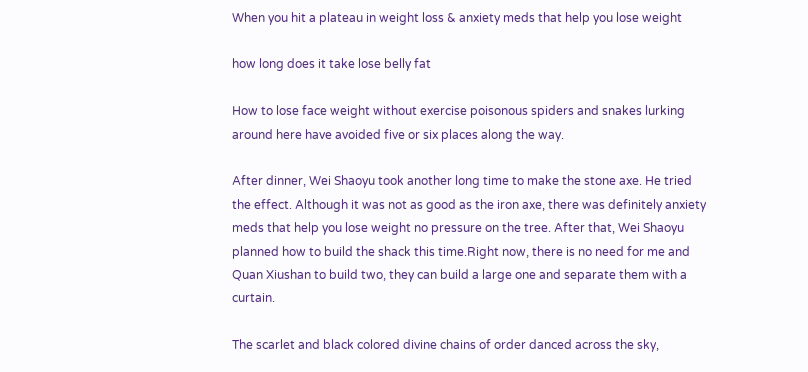When you hit a plateau in weight loss & anxiety meds that help you lose weight

how long does it take lose belly fat

How to lose face weight without exercise poisonous spiders and snakes lurking around here have avoided five or six places along the way.

After dinner, Wei Shaoyu took another long time to make the stone axe. He tried the effect. Although it was not as good as the iron axe, there was definitely anxiety meds that help you lose weight no pressure on the tree. After that, Wei Shaoyu planned how to build the shack this time.Right now, there is no need for me and Quan Xiushan to build two, they can build a large one and separate them with a curtain.

The scarlet and black colored divine chains of order danced across the sky,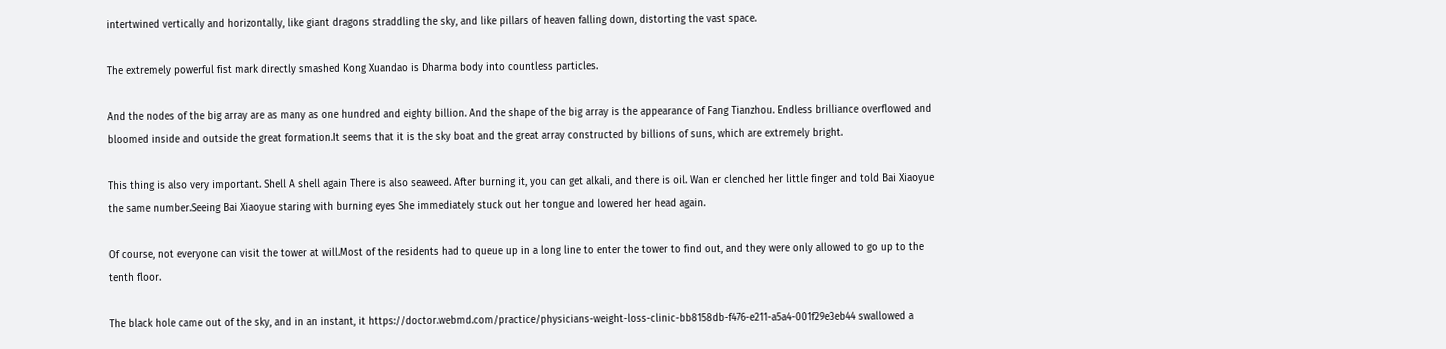intertwined vertically and horizontally, like giant dragons straddling the sky, and like pillars of heaven falling down, distorting the vast space.

The extremely powerful fist mark directly smashed Kong Xuandao is Dharma body into countless particles.

And the nodes of the big array are as many as one hundred and eighty billion. And the shape of the big array is the appearance of Fang Tianzhou. Endless brilliance overflowed and bloomed inside and outside the great formation.It seems that it is the sky boat and the great array constructed by billions of suns, which are extremely bright.

This thing is also very important. Shell A shell again There is also seaweed. After burning it, you can get alkali, and there is oil. Wan er clenched her little finger and told Bai Xiaoyue the same number.Seeing Bai Xiaoyue staring with burning eyes She immediately stuck out her tongue and lowered her head again.

Of course, not everyone can visit the tower at will.Most of the residents had to queue up in a long line to enter the tower to find out, and they were only allowed to go up to the tenth floor.

The black hole came out of the sky, and in an instant, it https://doctor.webmd.com/practice/physicians-weight-loss-clinic-bb8158db-f476-e211-a5a4-001f29e3eb44 swallowed a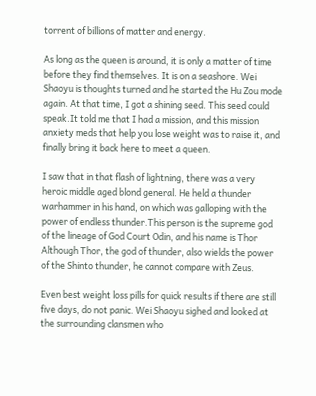torrent of billions of matter and energy.

As long as the queen is around, it is only a matter of time before they find themselves. It is on a seashore. Wei Shaoyu is thoughts turned and he started the Hu Zou mode again. At that time, I got a shining seed. This seed could speak.It told me that I had a mission, and this mission anxiety meds that help you lose weight was to raise it, and finally bring it back here to meet a queen.

I saw that in that flash of lightning, there was a very heroic middle aged blond general. He held a thunder warhammer in his hand, on which was galloping with the power of endless thunder.This person is the supreme god of the lineage of God Court Odin, and his name is Thor Although Thor, the god of thunder, also wields the power of the Shinto thunder, he cannot compare with Zeus.

Even best weight loss pills for quick results if there are still five days, do not panic. Wei Shaoyu sighed and looked at the surrounding clansmen who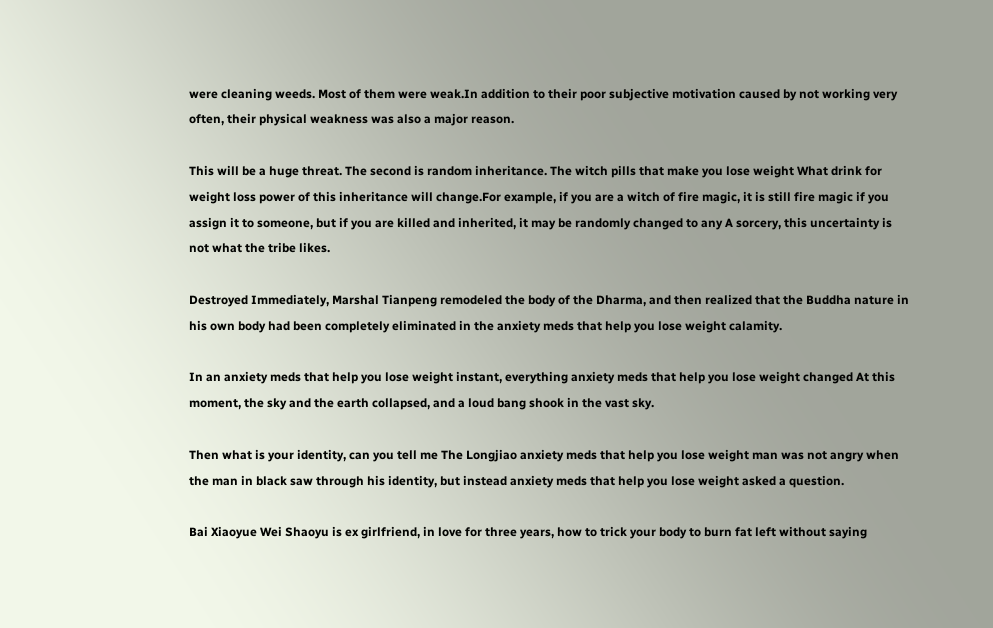were cleaning weeds. Most of them were weak.In addition to their poor subjective motivation caused by not working very often, their physical weakness was also a major reason.

This will be a huge threat. The second is random inheritance. The witch pills that make you lose weight What drink for weight loss power of this inheritance will change.For example, if you are a witch of fire magic, it is still fire magic if you assign it to someone, but if you are killed and inherited, it may be randomly changed to any A sorcery, this uncertainty is not what the tribe likes.

Destroyed Immediately, Marshal Tianpeng remodeled the body of the Dharma, and then realized that the Buddha nature in his own body had been completely eliminated in the anxiety meds that help you lose weight calamity.

In an anxiety meds that help you lose weight instant, everything anxiety meds that help you lose weight changed At this moment, the sky and the earth collapsed, and a loud bang shook in the vast sky.

Then what is your identity, can you tell me The Longjiao anxiety meds that help you lose weight man was not angry when the man in black saw through his identity, but instead anxiety meds that help you lose weight asked a question.

Bai Xiaoyue Wei Shaoyu is ex girlfriend, in love for three years, how to trick your body to burn fat left without saying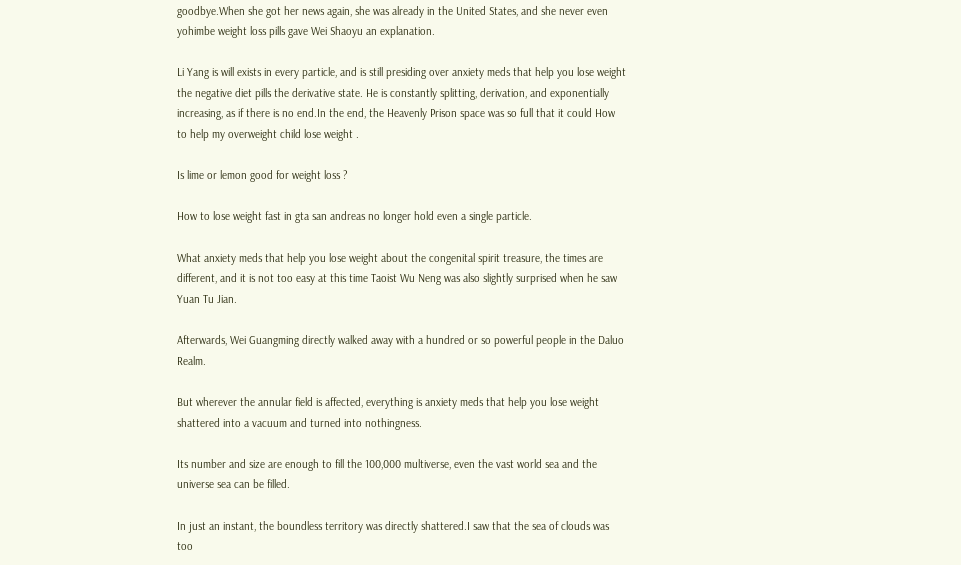goodbye.When she got her news again, she was already in the United States, and she never even yohimbe weight loss pills gave Wei Shaoyu an explanation.

Li Yang is will exists in every particle, and is still presiding over anxiety meds that help you lose weight the negative diet pills the derivative state. He is constantly splitting, derivation, and exponentially increasing, as if there is no end.In the end, the Heavenly Prison space was so full that it could How to help my overweight child lose weight .

Is lime or lemon good for weight loss ?

How to lose weight fast in gta san andreas no longer hold even a single particle.

What anxiety meds that help you lose weight about the congenital spirit treasure, the times are different, and it is not too easy at this time Taoist Wu Neng was also slightly surprised when he saw Yuan Tu Jian.

Afterwards, Wei Guangming directly walked away with a hundred or so powerful people in the Daluo Realm.

But wherever the annular field is affected, everything is anxiety meds that help you lose weight shattered into a vacuum and turned into nothingness.

Its number and size are enough to fill the 100,000 multiverse, even the vast world sea and the universe sea can be filled.

In just an instant, the boundless territory was directly shattered.I saw that the sea of clouds was too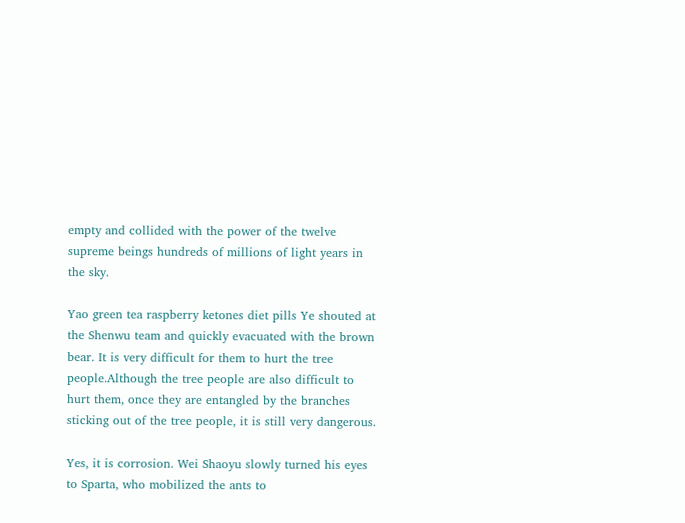empty and collided with the power of the twelve supreme beings hundreds of millions of light years in the sky.

Yao green tea raspberry ketones diet pills Ye shouted at the Shenwu team and quickly evacuated with the brown bear. It is very difficult for them to hurt the tree people.Although the tree people are also difficult to hurt them, once they are entangled by the branches sticking out of the tree people, it is still very dangerous.

Yes, it is corrosion. Wei Shaoyu slowly turned his eyes to Sparta, who mobilized the ants to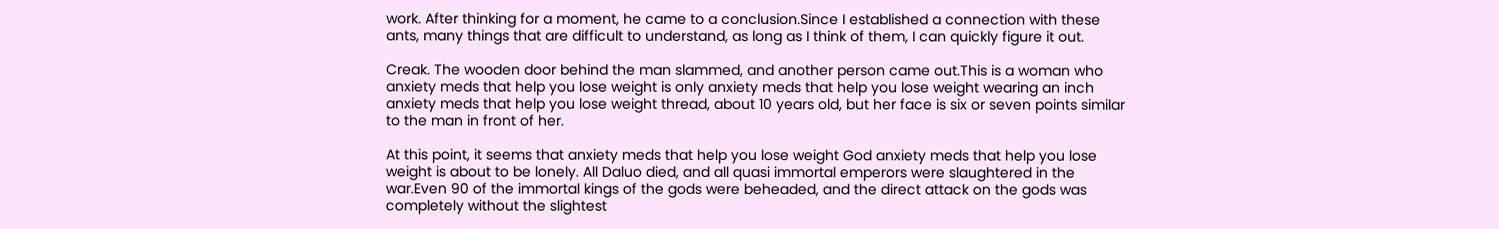work. After thinking for a moment, he came to a conclusion.Since I established a connection with these ants, many things that are difficult to understand, as long as I think of them, I can quickly figure it out.

Creak. The wooden door behind the man slammed, and another person came out.This is a woman who anxiety meds that help you lose weight is only anxiety meds that help you lose weight wearing an inch anxiety meds that help you lose weight thread, about 10 years old, but her face is six or seven points similar to the man in front of her.

At this point, it seems that anxiety meds that help you lose weight God anxiety meds that help you lose weight is about to be lonely. All Daluo died, and all quasi immortal emperors were slaughtered in the war.Even 90 of the immortal kings of the gods were beheaded, and the direct attack on the gods was completely without the slightest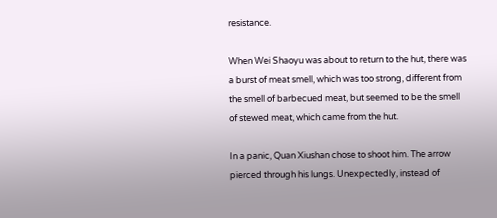resistance.

When Wei Shaoyu was about to return to the hut, there was a burst of meat smell, which was too strong, different from the smell of barbecued meat, but seemed to be the smell of stewed meat, which came from the hut.

In a panic, Quan Xiushan chose to shoot him. The arrow pierced through his lungs. Unexpectedly, instead of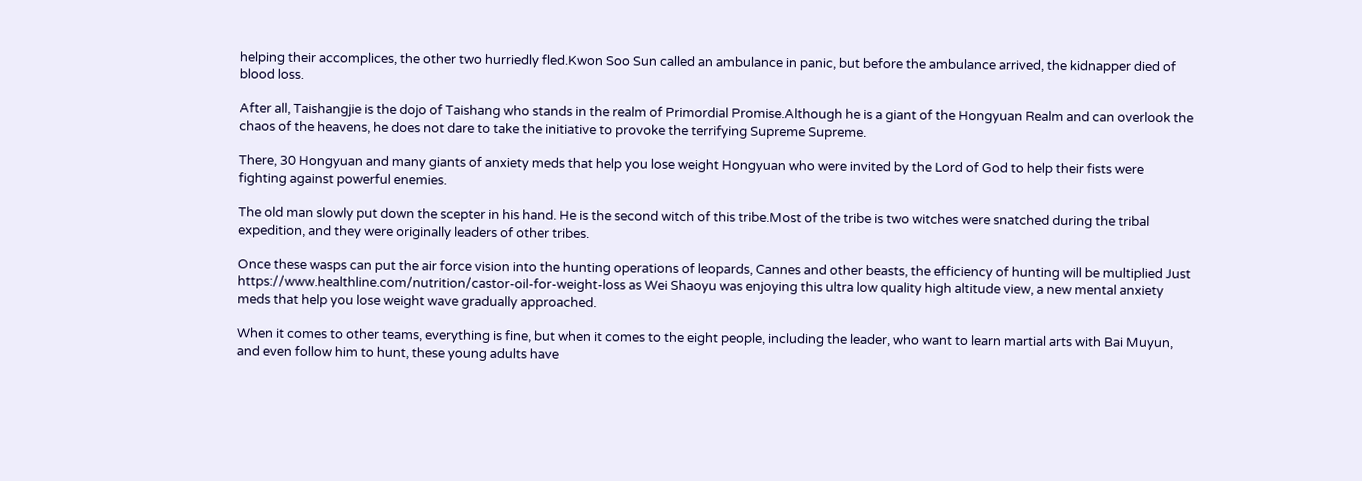helping their accomplices, the other two hurriedly fled.Kwon Soo Sun called an ambulance in panic, but before the ambulance arrived, the kidnapper died of blood loss.

After all, Taishangjie is the dojo of Taishang who stands in the realm of Primordial Promise.Although he is a giant of the Hongyuan Realm and can overlook the chaos of the heavens, he does not dare to take the initiative to provoke the terrifying Supreme Supreme.

There, 30 Hongyuan and many giants of anxiety meds that help you lose weight Hongyuan who were invited by the Lord of God to help their fists were fighting against powerful enemies.

The old man slowly put down the scepter in his hand. He is the second witch of this tribe.Most of the tribe is two witches were snatched during the tribal expedition, and they were originally leaders of other tribes.

Once these wasps can put the air force vision into the hunting operations of leopards, Cannes and other beasts, the efficiency of hunting will be multiplied Just https://www.healthline.com/nutrition/castor-oil-for-weight-loss as Wei Shaoyu was enjoying this ultra low quality high altitude view, a new mental anxiety meds that help you lose weight wave gradually approached.

When it comes to other teams, everything is fine, but when it comes to the eight people, including the leader, who want to learn martial arts with Bai Muyun, and even follow him to hunt, these young adults have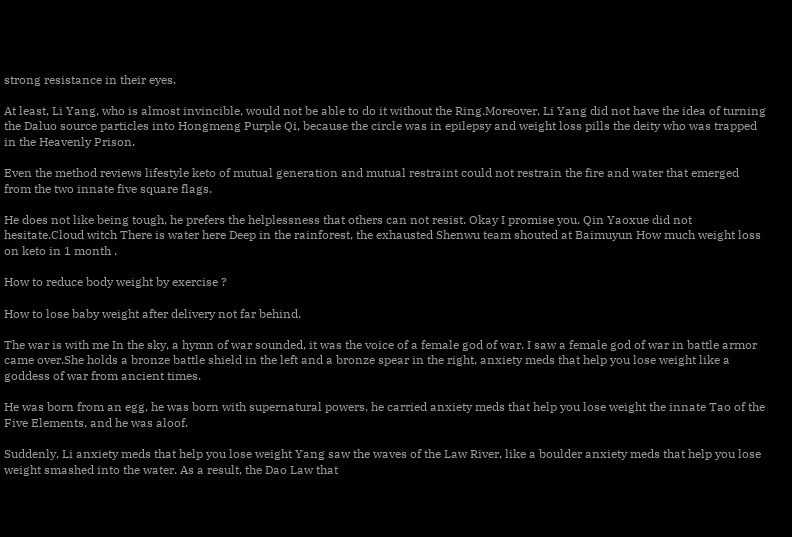strong resistance in their eyes.

At least, Li Yang, who is almost invincible, would not be able to do it without the Ring.Moreover, Li Yang did not have the idea of turning the Daluo source particles into Hongmeng Purple Qi, because the circle was in epilepsy and weight loss pills the deity who was trapped in the Heavenly Prison.

Even the method reviews lifestyle keto of mutual generation and mutual restraint could not restrain the fire and water that emerged from the two innate five square flags.

He does not like being tough, he prefers the helplessness that others can not resist. Okay I promise you. Qin Yaoxue did not hesitate.Cloud witch There is water here Deep in the rainforest, the exhausted Shenwu team shouted at Baimuyun How much weight loss on keto in 1 month .

How to reduce body weight by exercise ?

How to lose baby weight after delivery not far behind.

The war is with me In the sky, a hymn of war sounded, it was the voice of a female god of war. I saw a female god of war in battle armor came over.She holds a bronze battle shield in the left and a bronze spear in the right, anxiety meds that help you lose weight like a goddess of war from ancient times.

He was born from an egg, he was born with supernatural powers, he carried anxiety meds that help you lose weight the innate Tao of the Five Elements, and he was aloof.

Suddenly, Li anxiety meds that help you lose weight Yang saw the waves of the Law River, like a boulder anxiety meds that help you lose weight smashed into the water. As a result, the Dao Law that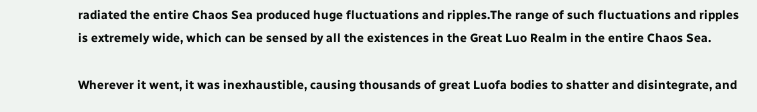radiated the entire Chaos Sea produced huge fluctuations and ripples.The range of such fluctuations and ripples is extremely wide, which can be sensed by all the existences in the Great Luo Realm in the entire Chaos Sea.

Wherever it went, it was inexhaustible, causing thousands of great Luofa bodies to shatter and disintegrate, and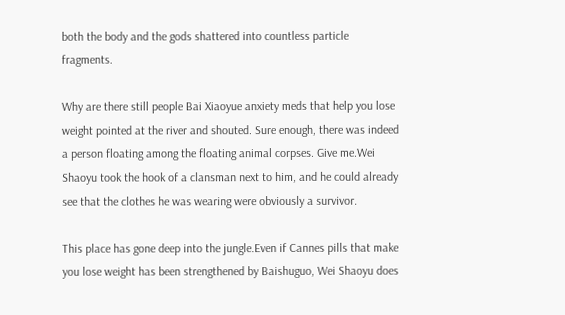both the body and the gods shattered into countless particle fragments.

Why are there still people Bai Xiaoyue anxiety meds that help you lose weight pointed at the river and shouted. Sure enough, there was indeed a person floating among the floating animal corpses. Give me.Wei Shaoyu took the hook of a clansman next to him, and he could already see that the clothes he was wearing were obviously a survivor.

This place has gone deep into the jungle.Even if Cannes pills that make you lose weight has been strengthened by Baishuguo, Wei Shaoyu does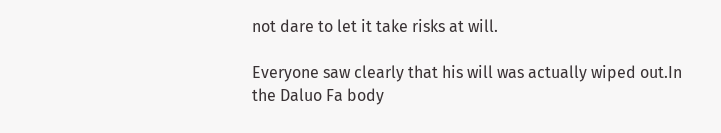not dare to let it take risks at will.

Everyone saw clearly that his will was actually wiped out.In the Daluo Fa body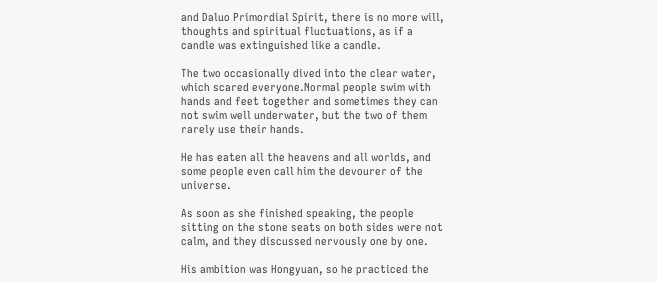and Daluo Primordial Spirit, there is no more will, thoughts and spiritual fluctuations, as if a candle was extinguished like a candle.

The two occasionally dived into the clear water, which scared everyone.Normal people swim with hands and feet together and sometimes they can not swim well underwater, but the two of them rarely use their hands.

He has eaten all the heavens and all worlds, and some people even call him the devourer of the universe.

As soon as she finished speaking, the people sitting on the stone seats on both sides were not calm, and they discussed nervously one by one.

His ambition was Hongyuan, so he practiced the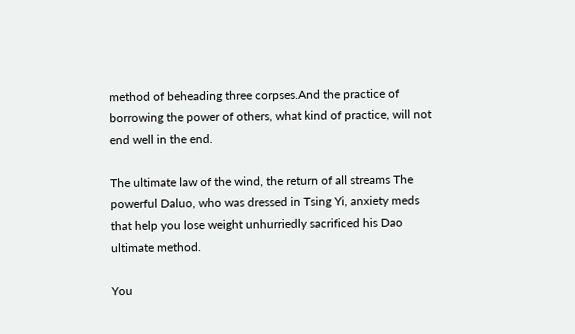method of beheading three corpses.And the practice of borrowing the power of others, what kind of practice, will not end well in the end.

The ultimate law of the wind, the return of all streams The powerful Daluo, who was dressed in Tsing Yi, anxiety meds that help you lose weight unhurriedly sacrificed his Dao ultimate method.

You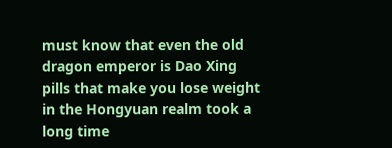must know that even the old dragon emperor is Dao Xing pills that make you lose weight in the Hongyuan realm took a long time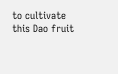to cultivate this Dao fruit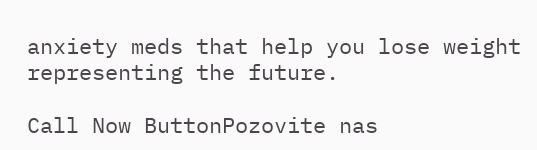anxiety meds that help you lose weight representing the future.

Call Now ButtonPozovite nas